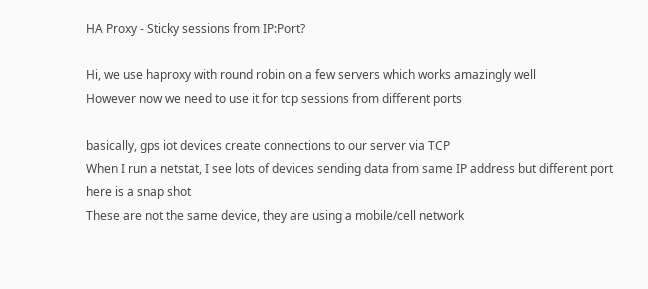HA Proxy - Sticky sessions from IP:Port?

Hi, we use haproxy with round robin on a few servers which works amazingly well
However now we need to use it for tcp sessions from different ports

basically, gps iot devices create connections to our server via TCP
When I run a netstat, I see lots of devices sending data from same IP address but different port
here is a snap shot
These are not the same device, they are using a mobile/cell network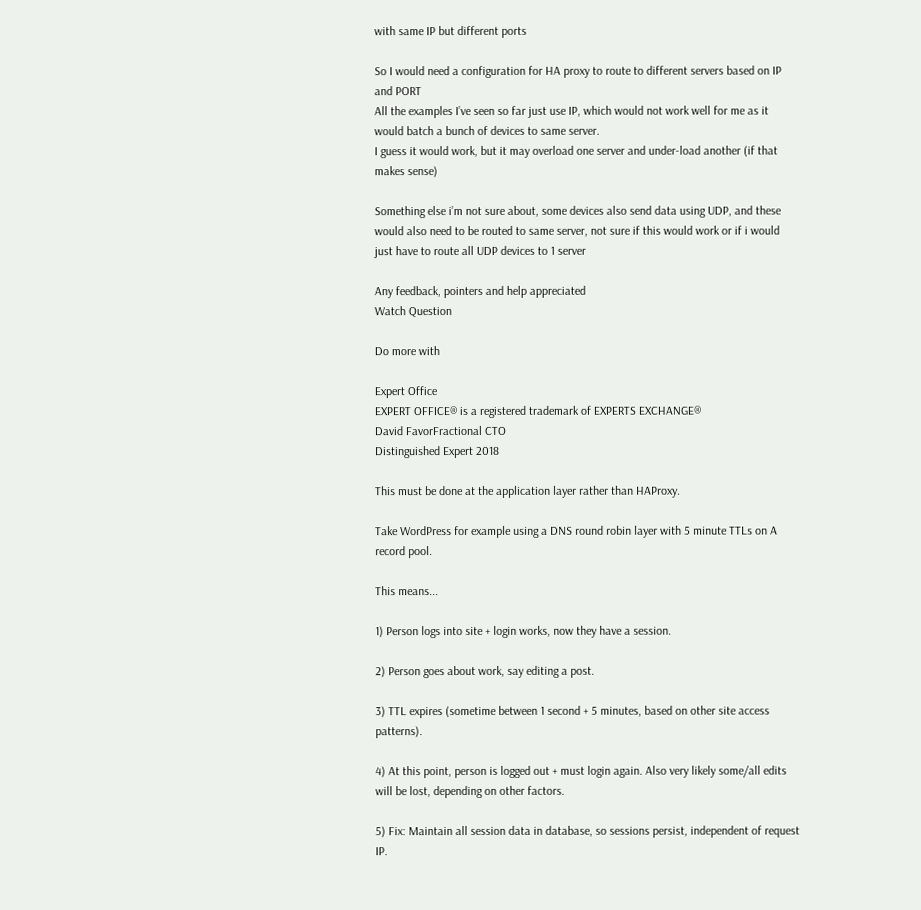with same IP but different ports

So I would need a configuration for HA proxy to route to different servers based on IP and PORT
All the examples I’ve seen so far just use IP, which would not work well for me as it would batch a bunch of devices to same server.
I guess it would work, but it may overload one server and under-load another (if that makes sense)

Something else i’m not sure about, some devices also send data using UDP, and these would also need to be routed to same server, not sure if this would work or if i would just have to route all UDP devices to 1 server

Any feedback, pointers and help appreciated
Watch Question

Do more with

Expert Office
EXPERT OFFICE® is a registered trademark of EXPERTS EXCHANGE®
David FavorFractional CTO
Distinguished Expert 2018

This must be done at the application layer rather than HAProxy.

Take WordPress for example using a DNS round robin layer with 5 minute TTLs on A record pool.

This means...

1) Person logs into site + login works, now they have a session.

2) Person goes about work, say editing a post.

3) TTL expires (sometime between 1 second + 5 minutes, based on other site access patterns).

4) At this point, person is logged out + must login again. Also very likely some/all edits will be lost, depending on other factors.

5) Fix: Maintain all session data in database, so sessions persist, independent of request IP.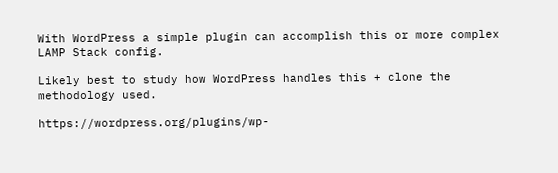With WordPress a simple plugin can accomplish this or more complex LAMP Stack config.

Likely best to study how WordPress handles this + clone the methodology used.

https://wordpress.org/plugins/wp-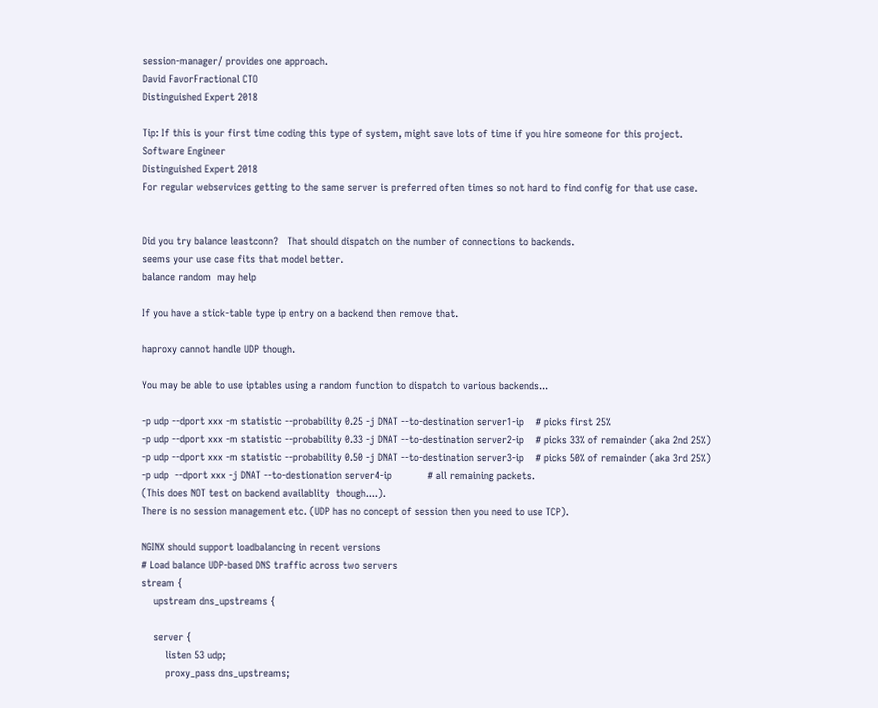session-manager/ provides one approach.
David FavorFractional CTO
Distinguished Expert 2018

Tip: If this is your first time coding this type of system, might save lots of time if you hire someone for this project.
Software Engineer
Distinguished Expert 2018
For regular webservices getting to the same server is preferred often times so not hard to find config for that use case.


Did you try balance leastconn?   That should dispatch on the number of connections to backends.
seems your use case fits that model better.
balance random  may help

If you have a stick-table type ip entry on a backend then remove that.

haproxy cannot handle UDP though.

You may be able to use iptables using a random function to dispatch to various backends...

-p udp --dport xxx -m statistic --probability 0.25 -j DNAT --to-destination server1-ip    # picks first 25%
-p udp --dport xxx -m statistic --probability 0.33 -j DNAT --to-destination server2-ip    # picks 33% of remainder (aka 2nd 25%)
-p udp --dport xxx -m statistic --probability 0.50 -j DNAT --to-destination server3-ip    # picks 50% of remainder (aka 3rd 25%)
-p udp  --dport xxx -j DNAT --to-destionation server4-ip            # all remaining packets.
(This does NOT test on backend availablity  though....).
There is no session management etc. (UDP has no concept of session then you need to use TCP).

NGINX should support loadbalancing in recent versions
# Load balance UDP‑based DNS traffic across two servers
stream {
    upstream dns_upstreams {

    server {
        listen 53 udp;
        proxy_pass dns_upstreams;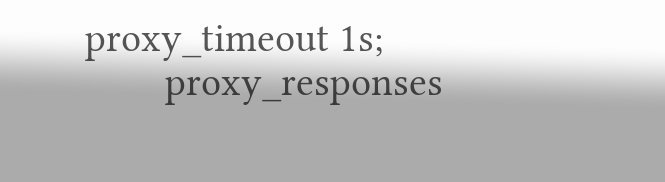proxy_timeout 1s;
        proxy_responses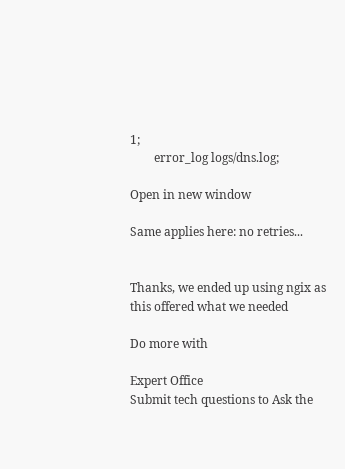1;
        error_log logs/dns.log;

Open in new window

Same applies here: no retries...


Thanks, we ended up using ngix as this offered what we needed

Do more with

Expert Office
Submit tech questions to Ask the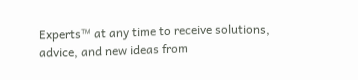Experts™ at any time to receive solutions, advice, and new ideas from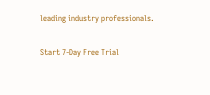leading industry professionals.

Start 7-Day Free Trial